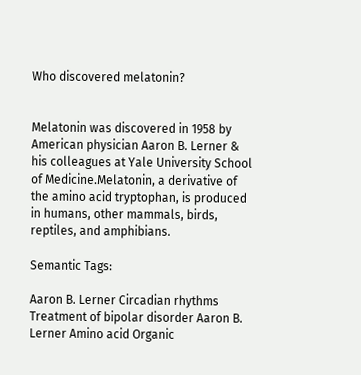Who discovered melatonin?


Melatonin was discovered in 1958 by American physician Aaron B. Lerner & his colleagues at Yale University School of Medicine.Melatonin, a derivative of the amino acid tryptophan, is produced in humans, other mammals, birds, reptiles, and amphibians.

Semantic Tags:

Aaron B. Lerner Circadian rhythms Treatment of bipolar disorder Aaron B. Lerner Amino acid Organic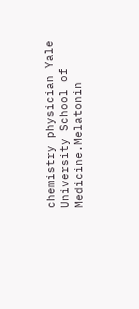chemistry physician Yale University School of Medicine.Melatonin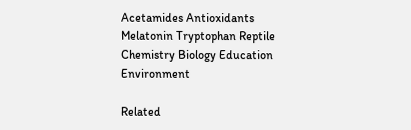Acetamides Antioxidants Melatonin Tryptophan Reptile Chemistry Biology Education Environment

Related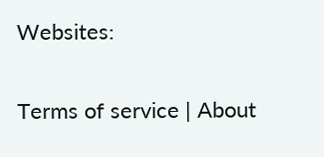Websites:

Terms of service | About